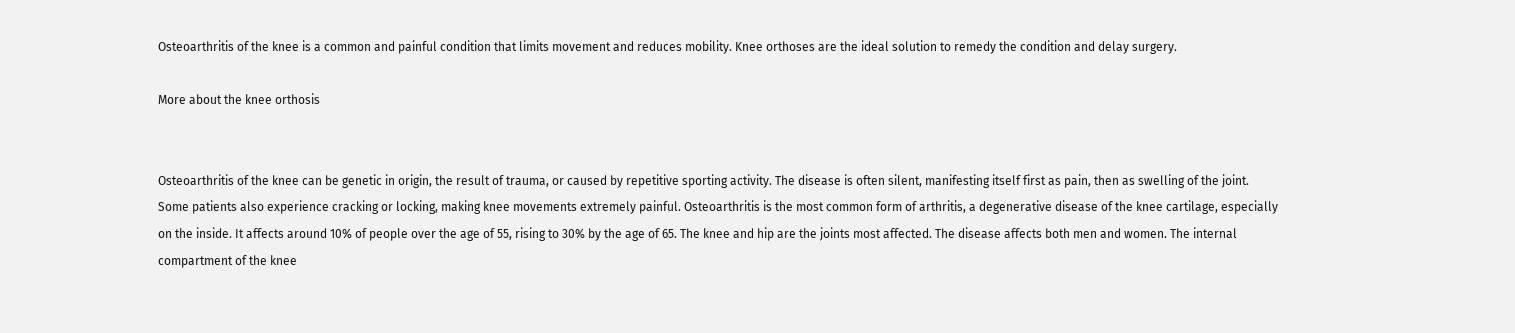Osteoarthritis of the knee is a common and painful condition that limits movement and reduces mobility. Knee orthoses are the ideal solution to remedy the condition and delay surgery.

More about the knee orthosis


Osteoarthritis of the knee can be genetic in origin, the result of trauma, or caused by repetitive sporting activity. The disease is often silent, manifesting itself first as pain, then as swelling of the joint. Some patients also experience cracking or locking, making knee movements extremely painful. Osteoarthritis is the most common form of arthritis, a degenerative disease of the knee cartilage, especially on the inside. It affects around 10% of people over the age of 55, rising to 30% by the age of 65. The knee and hip are the joints most affected. The disease affects both men and women. The internal compartment of the knee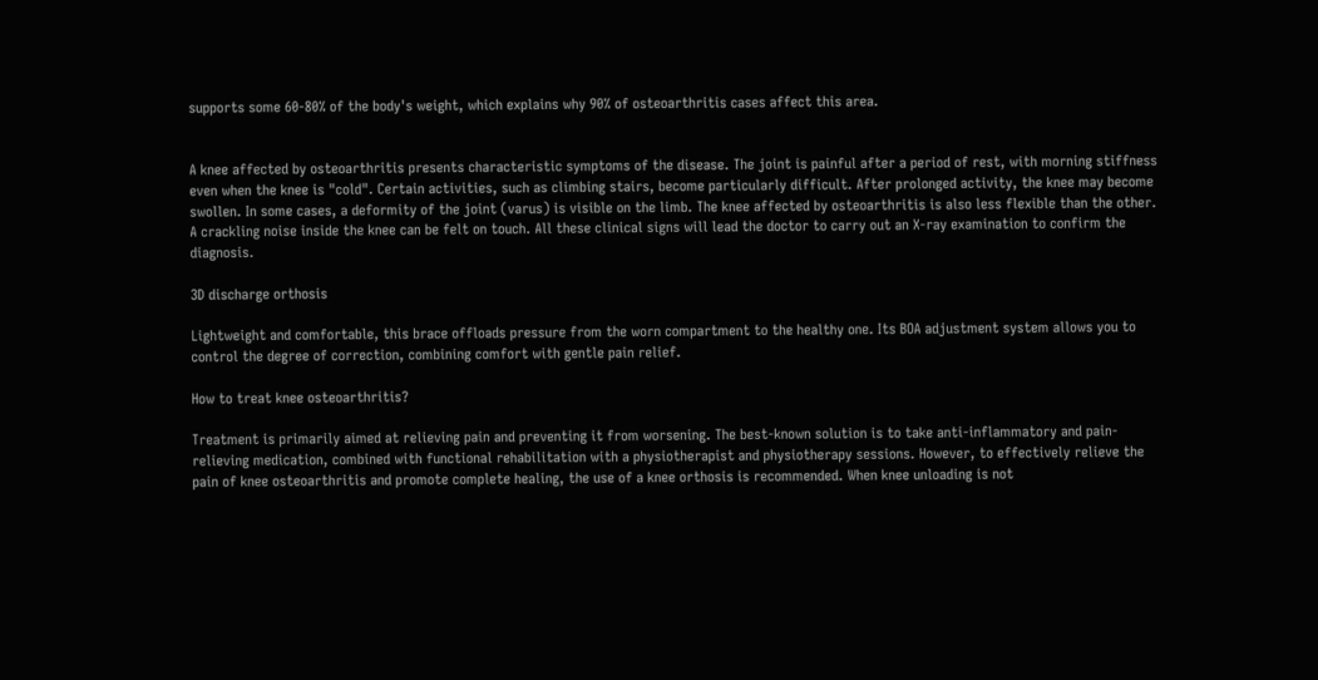supports some 60-80% of the body's weight, which explains why 90% of osteoarthritis cases affect this area.


A knee affected by osteoarthritis presents characteristic symptoms of the disease. The joint is painful after a period of rest, with morning stiffness even when the knee is "cold". Certain activities, such as climbing stairs, become particularly difficult. After prolonged activity, the knee may become swollen. In some cases, a deformity of the joint (varus) is visible on the limb. The knee affected by osteoarthritis is also less flexible than the other. A crackling noise inside the knee can be felt on touch. All these clinical signs will lead the doctor to carry out an X-ray examination to confirm the diagnosis.

3D discharge orthosis

Lightweight and comfortable, this brace offloads pressure from the worn compartment to the healthy one. Its BOA adjustment system allows you to control the degree of correction, combining comfort with gentle pain relief.

How to treat knee osteoarthritis?

Treatment is primarily aimed at relieving pain and preventing it from worsening. The best-known solution is to take anti-inflammatory and pain-relieving medication, combined with functional rehabilitation with a physiotherapist and physiotherapy sessions. However, to effectively relieve the pain of knee osteoarthritis and promote complete healing, the use of a knee orthosis is recommended. When knee unloading is not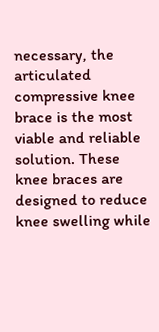necessary, the articulated compressive knee brace is the most viable and reliable solution. These knee braces are designed to reduce knee swelling while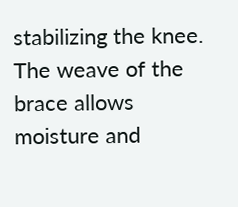stabilizing the knee. The weave of the brace allows moisture and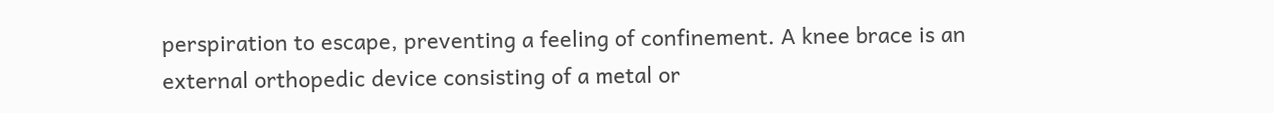perspiration to escape, preventing a feeling of confinement. A knee brace is an external orthopedic device consisting of a metal or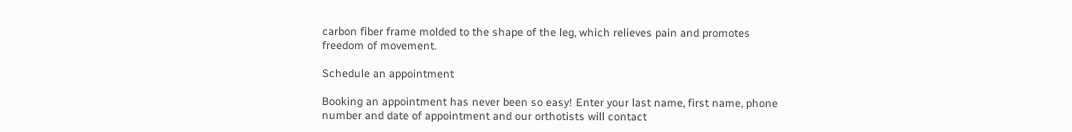carbon fiber frame molded to the shape of the leg, which relieves pain and promotes freedom of movement.

Schedule an appointment

Booking an appointment has never been so easy! Enter your last name, first name, phone number and date of appointment and our orthotists will contact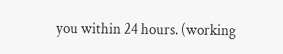you within 24 hours. (working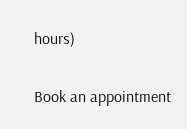hours)

Book an appointment